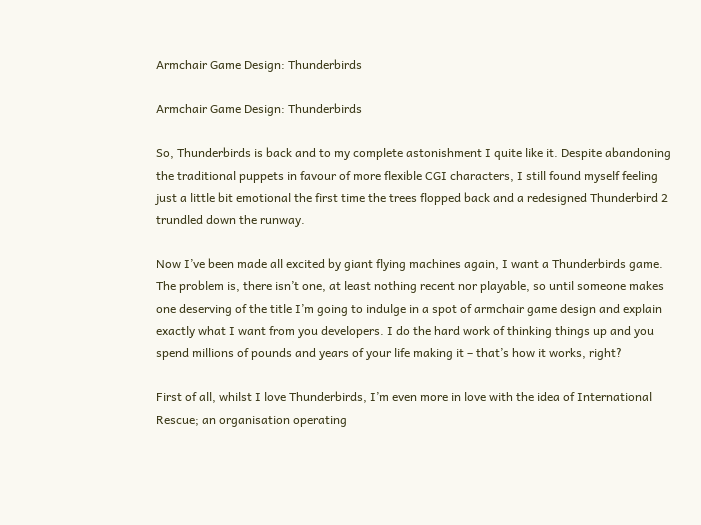Armchair Game Design: Thunderbirds

Armchair Game Design: Thunderbirds

So, Thunderbirds is back and to my complete astonishment I quite like it. Despite abandoning the traditional puppets in favour of more flexible CGI characters, I still found myself feeling just a little bit emotional the first time the trees flopped back and a redesigned Thunderbird 2 trundled down the runway.

Now I’ve been made all excited by giant flying machines again, I want a Thunderbirds game. The problem is, there isn’t one, at least nothing recent nor playable, so until someone makes one deserving of the title I’m going to indulge in a spot of armchair game design and explain exactly what I want from you developers. I do the hard work of thinking things up and you spend millions of pounds and years of your life making it – that’s how it works, right?

First of all, whilst I love Thunderbirds, I’m even more in love with the idea of International Rescue; an organisation operating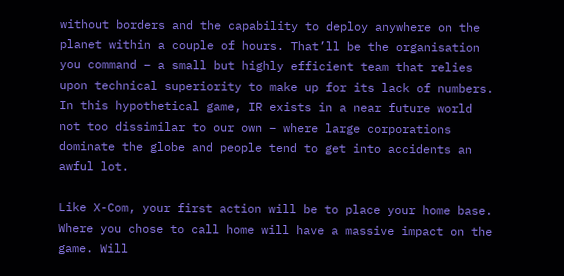without borders and the capability to deploy anywhere on the planet within a couple of hours. That’ll be the organisation you command – a small but highly efficient team that relies upon technical superiority to make up for its lack of numbers. In this hypothetical game, IR exists in a near future world not too dissimilar to our own – where large corporations dominate the globe and people tend to get into accidents an awful lot.

Like X-Com, your first action will be to place your home base. Where you chose to call home will have a massive impact on the game. Will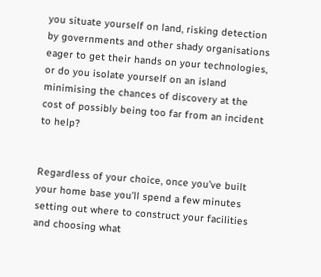you situate yourself on land, risking detection by governments and other shady organisations eager to get their hands on your technologies, or do you isolate yourself on an island minimising the chances of discovery at the cost of possibly being too far from an incident to help?


Regardless of your choice, once you’ve built your home base you’ll spend a few minutes setting out where to construct your facilities and choosing what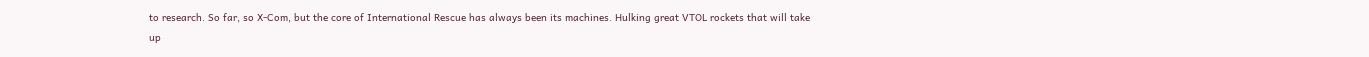to research. So far, so X-Com, but the core of International Rescue has always been its machines. Hulking great VTOL rockets that will take up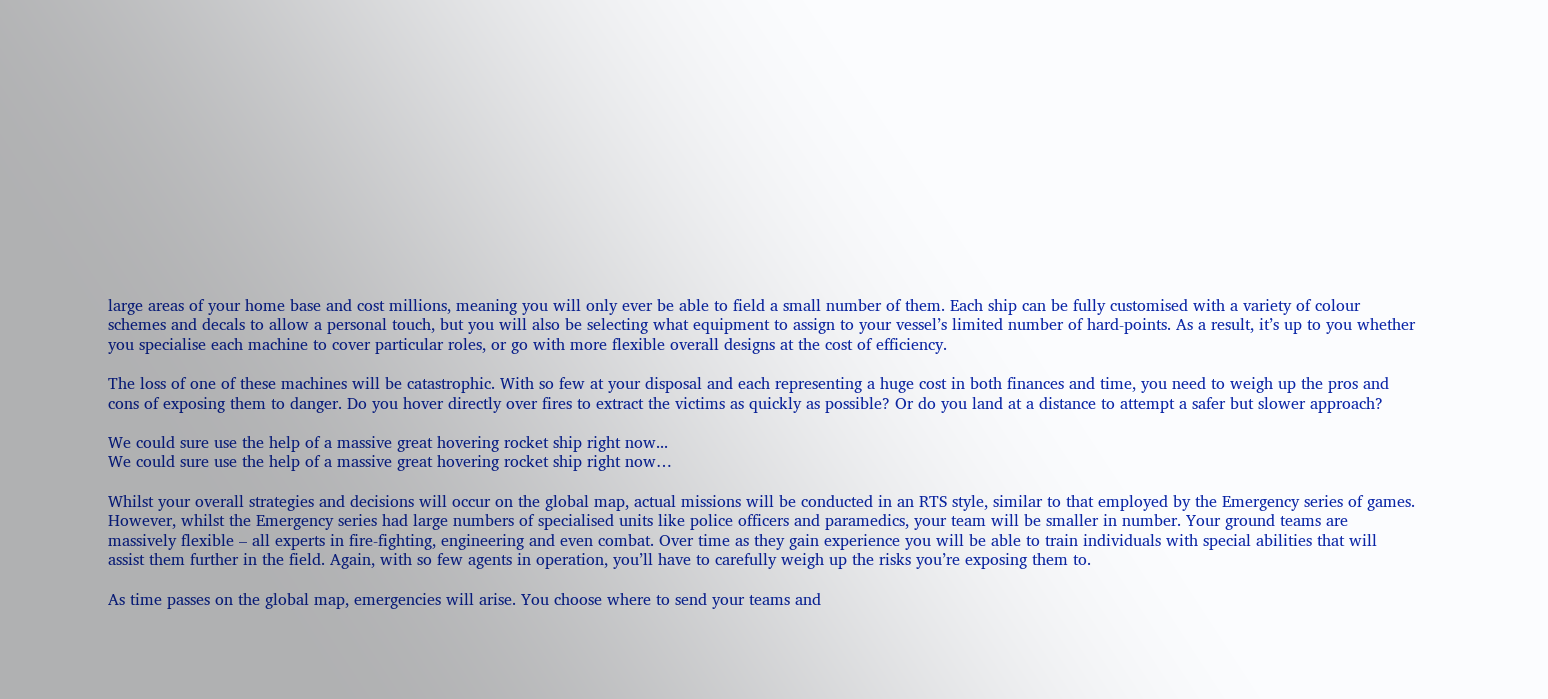large areas of your home base and cost millions, meaning you will only ever be able to field a small number of them. Each ship can be fully customised with a variety of colour schemes and decals to allow a personal touch, but you will also be selecting what equipment to assign to your vessel’s limited number of hard-points. As a result, it’s up to you whether you specialise each machine to cover particular roles, or go with more flexible overall designs at the cost of efficiency.

The loss of one of these machines will be catastrophic. With so few at your disposal and each representing a huge cost in both finances and time, you need to weigh up the pros and cons of exposing them to danger. Do you hover directly over fires to extract the victims as quickly as possible? Or do you land at a distance to attempt a safer but slower approach?

We could sure use the help of a massive great hovering rocket ship right now...
We could sure use the help of a massive great hovering rocket ship right now…

Whilst your overall strategies and decisions will occur on the global map, actual missions will be conducted in an RTS style, similar to that employed by the Emergency series of games. However, whilst the Emergency series had large numbers of specialised units like police officers and paramedics, your team will be smaller in number. Your ground teams are massively flexible – all experts in fire-fighting, engineering and even combat. Over time as they gain experience you will be able to train individuals with special abilities that will assist them further in the field. Again, with so few agents in operation, you’ll have to carefully weigh up the risks you’re exposing them to.

As time passes on the global map, emergencies will arise. You choose where to send your teams and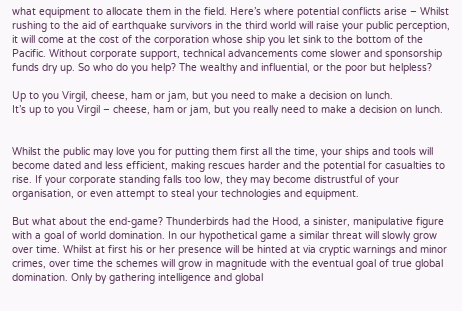what equipment to allocate them in the field. Here’s where potential conflicts arise – Whilst rushing to the aid of earthquake survivors in the third world will raise your public perception, it will come at the cost of the corporation whose ship you let sink to the bottom of the Pacific. Without corporate support, technical advancements come slower and sponsorship funds dry up. So who do you help? The wealthy and influential, or the poor but helpless?

Up to you Virgil, cheese, ham or jam, but you need to make a decision on lunch.
It’s up to you Virgil – cheese, ham or jam, but you really need to make a decision on lunch.


Whilst the public may love you for putting them first all the time, your ships and tools will become dated and less efficient, making rescues harder and the potential for casualties to rise. If your corporate standing falls too low, they may become distrustful of your organisation, or even attempt to steal your technologies and equipment.

But what about the end-game? Thunderbirds had the Hood, a sinister, manipulative figure with a goal of world domination. In our hypothetical game a similar threat will slowly grow over time. Whilst at first his or her presence will be hinted at via cryptic warnings and minor crimes, over time the schemes will grow in magnitude with the eventual goal of true global domination. Only by gathering intelligence and global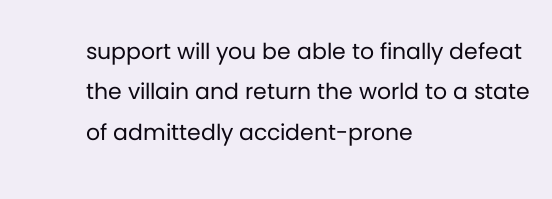support will you be able to finally defeat the villain and return the world to a state of admittedly accident-prone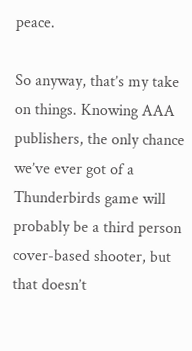peace.

So anyway, that’s my take on things. Knowing AAA publishers, the only chance we’ve ever got of a Thunderbirds game will probably be a third person cover-based shooter, but that doesn’t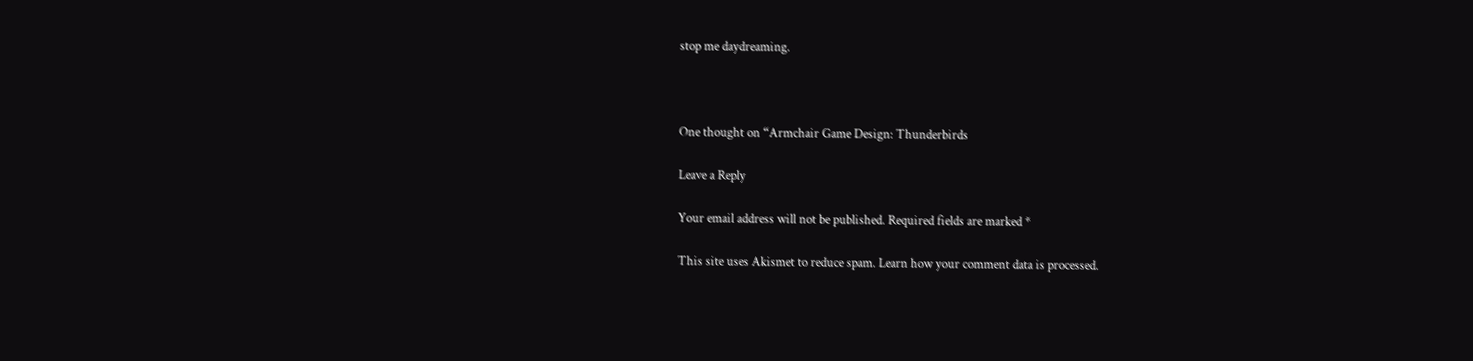stop me daydreaming.



One thought on “Armchair Game Design: Thunderbirds

Leave a Reply

Your email address will not be published. Required fields are marked *

This site uses Akismet to reduce spam. Learn how your comment data is processed.